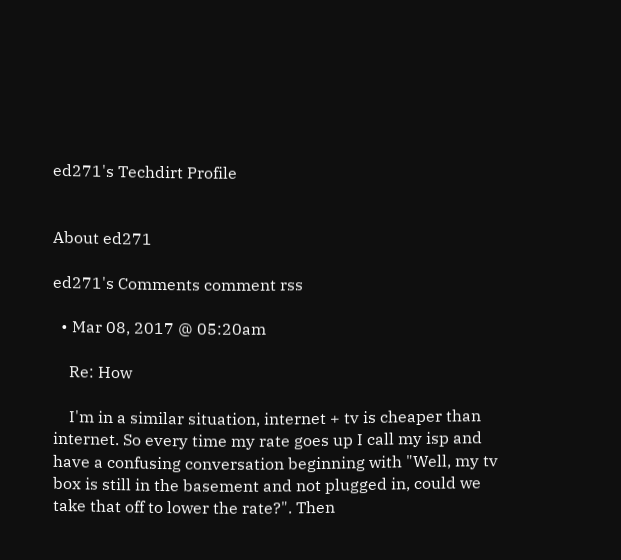ed271's Techdirt Profile


About ed271

ed271's Comments comment rss

  • Mar 08, 2017 @ 05:20am

    Re: How

    I'm in a similar situation, internet + tv is cheaper than internet. So every time my rate goes up I call my isp and have a confusing conversation beginning with "Well, my tv box is still in the basement and not plugged in, could we take that off to lower the rate?". Then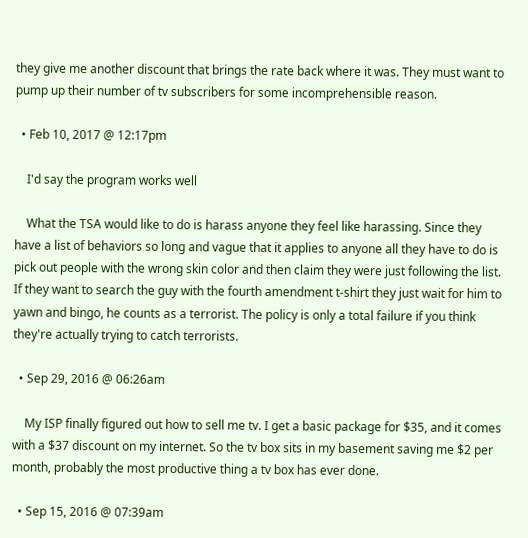they give me another discount that brings the rate back where it was. They must want to pump up their number of tv subscribers for some incomprehensible reason.

  • Feb 10, 2017 @ 12:17pm

    I'd say the program works well

    What the TSA would like to do is harass anyone they feel like harassing. Since they have a list of behaviors so long and vague that it applies to anyone all they have to do is pick out people with the wrong skin color and then claim they were just following the list. If they want to search the guy with the fourth amendment t-shirt they just wait for him to yawn and bingo, he counts as a terrorist. The policy is only a total failure if you think they're actually trying to catch terrorists.

  • Sep 29, 2016 @ 06:26am

    My ISP finally figured out how to sell me tv. I get a basic package for $35, and it comes with a $37 discount on my internet. So the tv box sits in my basement saving me $2 per month, probably the most productive thing a tv box has ever done.

  • Sep 15, 2016 @ 07:39am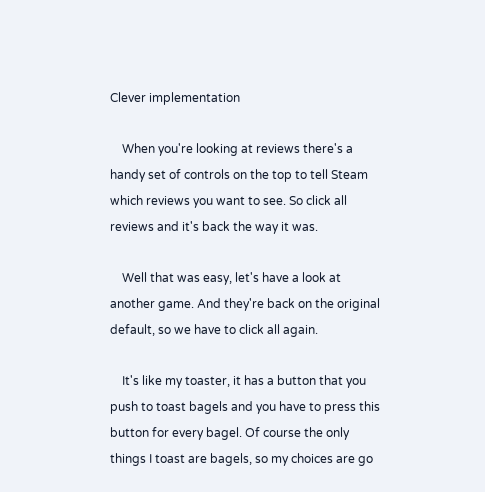Clever implementation

    When you're looking at reviews there's a handy set of controls on the top to tell Steam which reviews you want to see. So click all reviews and it's back the way it was.

    Well that was easy, let's have a look at another game. And they're back on the original default, so we have to click all again.

    It's like my toaster, it has a button that you push to toast bagels and you have to press this button for every bagel. Of course the only things I toast are bagels, so my choices are go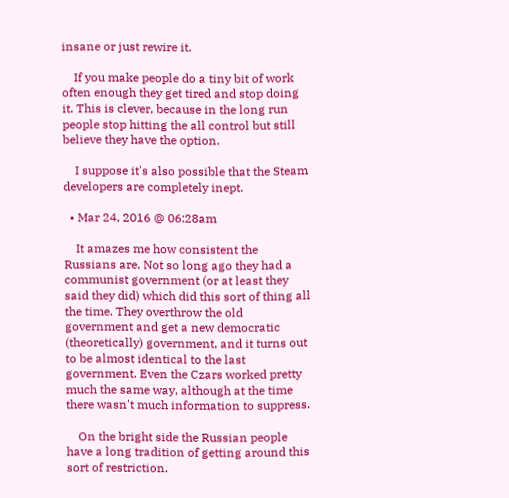insane or just rewire it.

    If you make people do a tiny bit of work often enough they get tired and stop doing it. This is clever, because in the long run people stop hitting the all control but still believe they have the option.

    I suppose it's also possible that the Steam developers are completely inept.

  • Mar 24, 2016 @ 06:28am

    It amazes me how consistent the Russians are. Not so long ago they had a communist government (or at least they said they did) which did this sort of thing all the time. They overthrow the old government and get a new democratic (theoretically) government, and it turns out to be almost identical to the last government. Even the Czars worked pretty much the same way, although at the time there wasn't much information to suppress.

    On the bright side the Russian people have a long tradition of getting around this sort of restriction.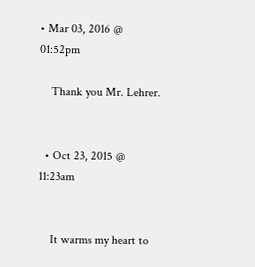• Mar 03, 2016 @ 01:52pm

    Thank you Mr. Lehrer.


  • Oct 23, 2015 @ 11:23am


    It warms my heart to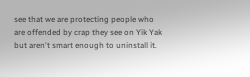see that we are protecting people who are offended by crap they see on Yik Yak but aren't smart enough to uninstall it.